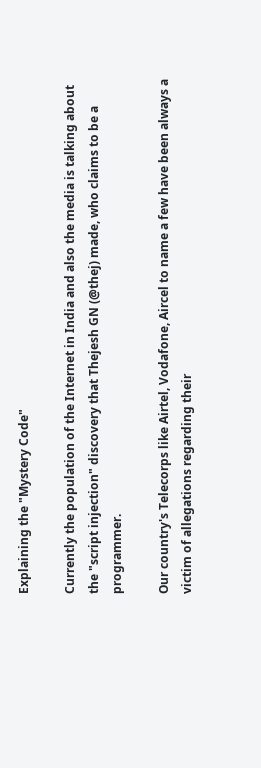Explaining the "Mystery Code"

Currently the population of the Internet in India and also the media is talking about the "script injection" discovery that Thejesh GN (@thej) made, who claims to be a programmer.

Our country's Telecorps like Airtel, Vodafone, Aircel to name a few have been always a victim of allegations regarding their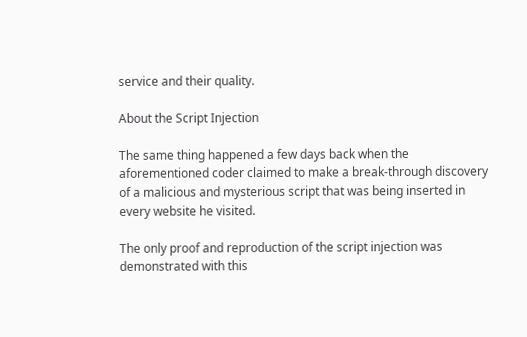service and their quality.

About the Script Injection

The same thing happened a few days back when the aforementioned coder claimed to make a break-through discovery of a malicious and mysterious script that was being inserted in every website he visited.

The only proof and reproduction of the script injection was demonstrated with this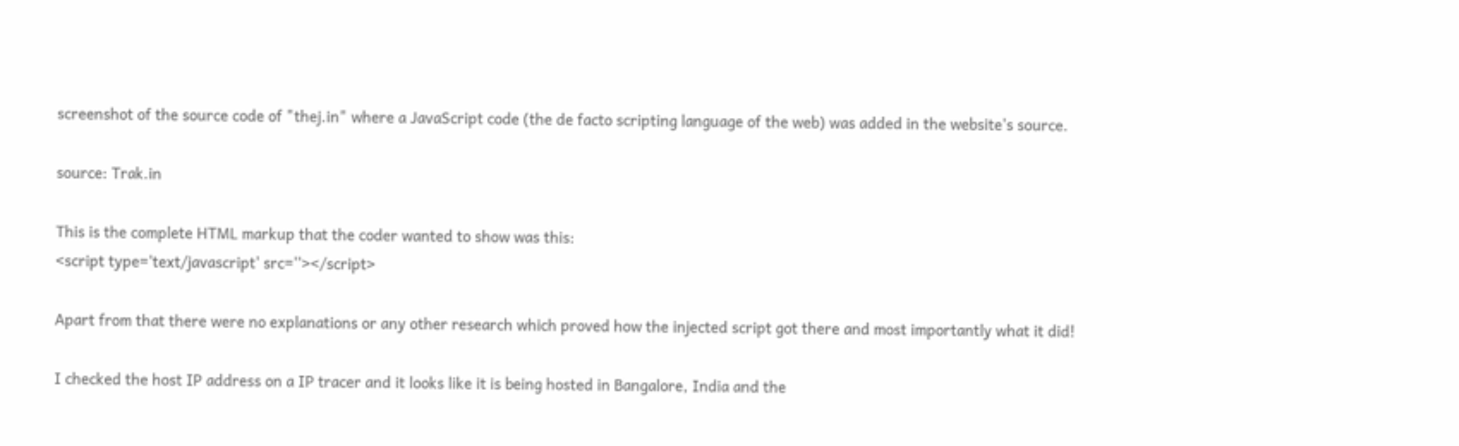screenshot of the source code of "thej.in" where a JavaScript code (the de facto scripting language of the web) was added in the website's source.

source: Trak.in

This is the complete HTML markup that the coder wanted to show was this:
<script type='text/javascript' src=''></script>

Apart from that there were no explanations or any other research which proved how the injected script got there and most importantly what it did!

I checked the host IP address on a IP tracer and it looks like it is being hosted in Bangalore, India and the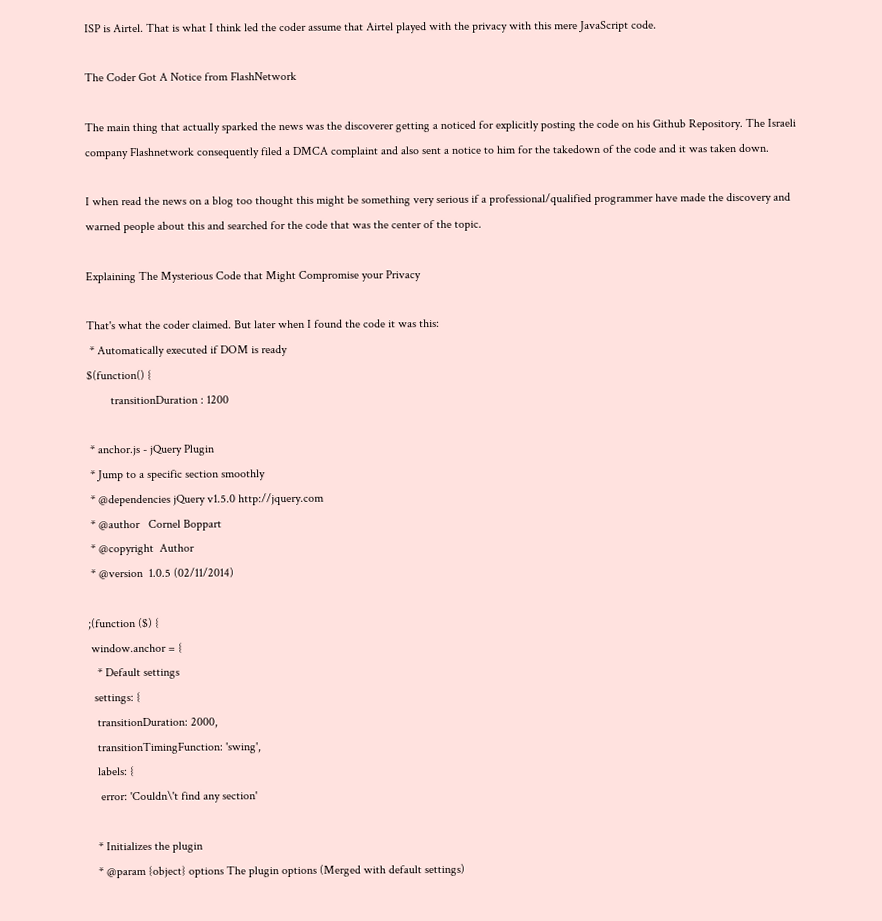ISP is Airtel. That is what I think led the coder assume that Airtel played with the privacy with this mere JavaScript code.

The Coder Got A Notice from FlashNetwork

The main thing that actually sparked the news was the discoverer getting a noticed for explicitly posting the code on his Github Repository. The Israeli company Flashnetwork consequently filed a DMCA complaint and also sent a notice to him for the takedown of the code and it was taken down.

I when read the news on a blog too thought this might be something very serious if a professional/qualified programmer have made the discovery and warned people about this and searched for the code that was the center of the topic.

Explaining The Mysterious Code that Might Compromise your Privacy

That's what the coder claimed. But later when I found the code it was this:
 * Automatically executed if DOM is ready
$(function() {
        transitionDuration : 1200

 * anchor.js - jQuery Plugin
 * Jump to a specific section smoothly
 * @dependencies jQuery v1.5.0 http://jquery.com
 * @author   Cornel Boppart
 * @copyright  Author
 * @version  1.0.5 (02/11/2014)

;(function ($) {
 window.anchor = {
   * Default settings
  settings: {
   transitionDuration: 2000,
   transitionTimingFunction: 'swing',
   labels: {
    error: 'Couldn\'t find any section'

   * Initializes the plugin
   * @param {object} options The plugin options (Merged with default settings)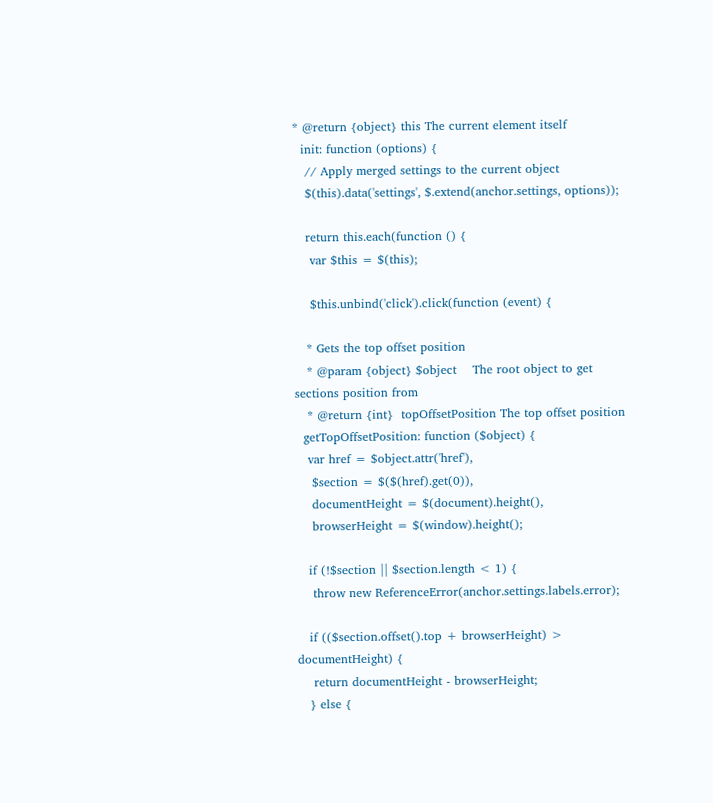* @return {object} this The current element itself
  init: function (options) {
   // Apply merged settings to the current object
   $(this).data('settings', $.extend(anchor.settings, options));

   return this.each(function () {
    var $this = $(this);

    $this.unbind('click').click(function (event) {

   * Gets the top offset position
   * @param {object} $object    The root object to get sections position from
   * @return {int}  topOffsetPosition The top offset position
  getTopOffsetPosition: function ($object) {
   var href = $object.attr('href'),
    $section = $($(href).get(0)),
    documentHeight = $(document).height(),
    browserHeight = $(window).height();

   if (!$section || $section.length < 1) {
    throw new ReferenceError(anchor.settings.labels.error);

   if (($section.offset().top + browserHeight) > documentHeight) {
    return documentHeight - browserHeight;
   } else {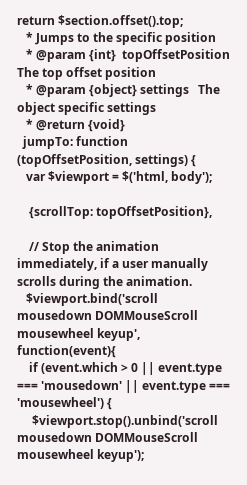return $section.offset().top;
   * Jumps to the specific position
   * @param {int}  topOffsetPosition The top offset position
   * @param {object} settings   The object specific settings
   * @return {void}
  jumpTo: function (topOffsetPosition, settings) {
   var $viewport = $('html, body');

    {scrollTop: topOffsetPosition},

    // Stop the animation immediately, if a user manually scrolls during the animation.
   $viewport.bind('scroll mousedown DOMMouseScroll mousewheel keyup', function(event){
    if (event.which > 0 || event.type === 'mousedown' || event.type === 'mousewheel') {
     $viewport.stop().unbind('scroll mousedown DOMMouseScroll mousewheel keyup');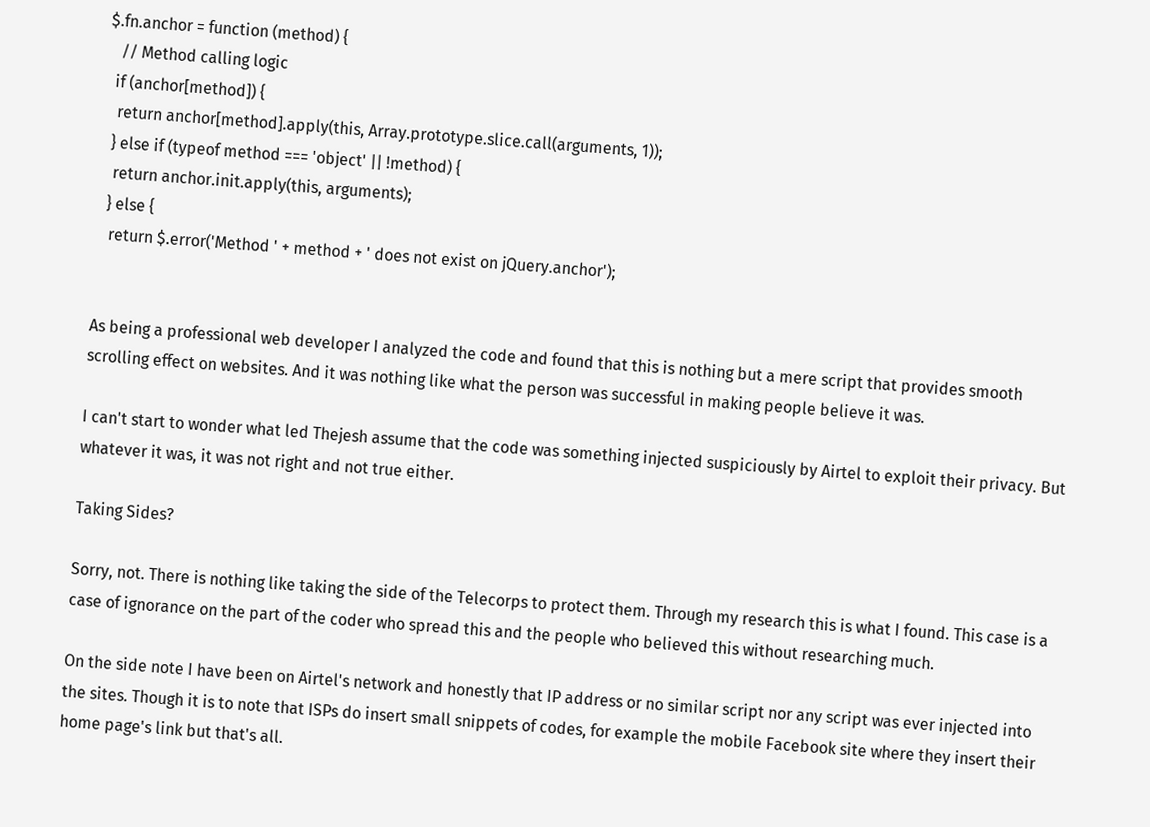$.fn.anchor = function (method) {
   // Method calling logic
  if (anchor[method]) {
   return anchor[method].apply(this, Array.prototype.slice.call(arguments, 1));
  } else if (typeof method === 'object' || !method) {
   return anchor.init.apply(this, arguments);
  } else {
   return $.error('Method ' + method + ' does not exist on jQuery.anchor');


As being a professional web developer I analyzed the code and found that this is nothing but a mere script that provides smooth scrolling effect on websites. And it was nothing like what the person was successful in making people believe it was.

I can't start to wonder what led Thejesh assume that the code was something injected suspiciously by Airtel to exploit their privacy. But whatever it was, it was not right and not true either.

Taking Sides?

Sorry, not. There is nothing like taking the side of the Telecorps to protect them. Through my research this is what I found. This case is a case of ignorance on the part of the coder who spread this and the people who believed this without researching much.

On the side note I have been on Airtel's network and honestly that IP address or no similar script nor any script was ever injected into the sites. Though it is to note that ISPs do insert small snippets of codes, for example the mobile Facebook site where they insert their home page's link but that's all.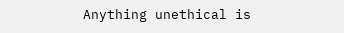Anything unethical is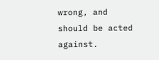wrong, and should be acted against.